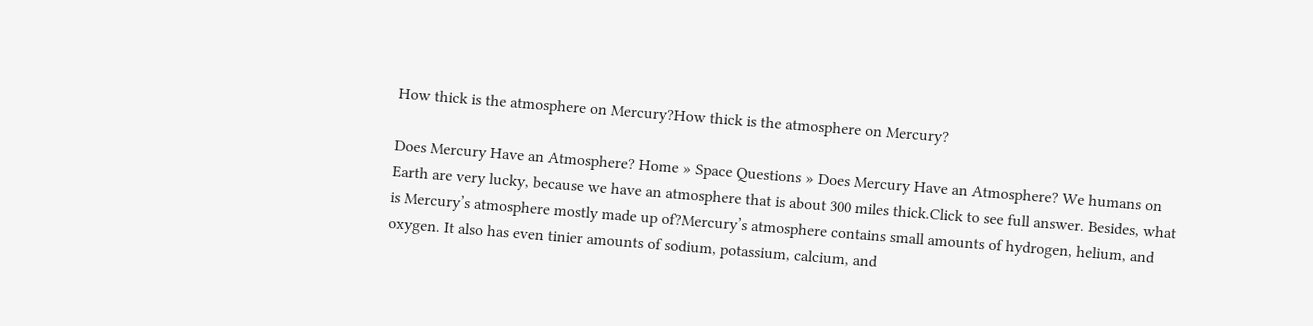How thick is the atmosphere on Mercury?How thick is the atmosphere on Mercury?

Does Mercury Have an Atmosphere? Home » Space Questions » Does Mercury Have an Atmosphere? We humans on Earth are very lucky, because we have an atmosphere that is about 300 miles thick.Click to see full answer. Besides, what is Mercury’s atmosphere mostly made up of?Mercury’s atmosphere contains small amounts of hydrogen, helium, and oxygen. It also has even tinier amounts of sodium, potassium, calcium, and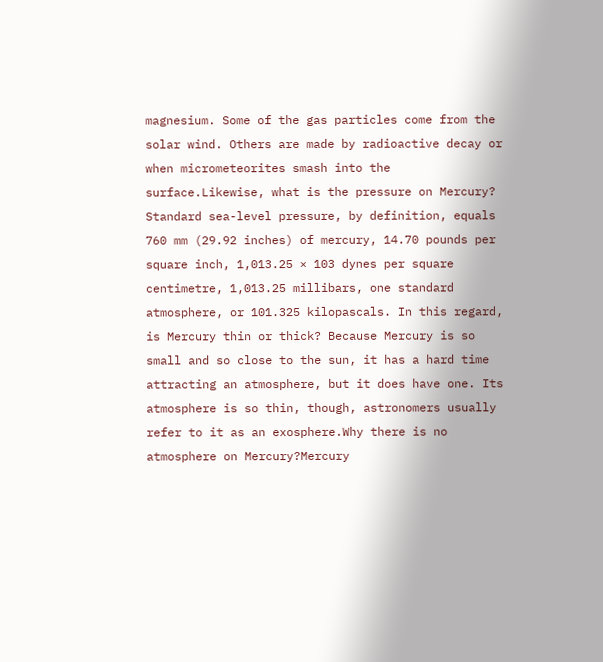magnesium. Some of the gas particles come from the solar wind. Others are made by radioactive decay or when micrometeorites smash into the surface.Likewise, what is the pressure on Mercury? Standard sea-level pressure, by definition, equals 760 mm (29.92 inches) of mercury, 14.70 pounds per square inch, 1,013.25 × 103 dynes per square centimetre, 1,013.25 millibars, one standard atmosphere, or 101.325 kilopascals. In this regard, is Mercury thin or thick? Because Mercury is so small and so close to the sun, it has a hard time attracting an atmosphere, but it does have one. Its atmosphere is so thin, though, astronomers usually refer to it as an exosphere.Why there is no atmosphere on Mercury?Mercury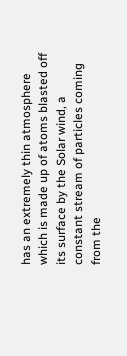has an extremely thin atmosphere which is made up of atoms blasted off its surface by the Solar wind, a constant stream of particles coming from the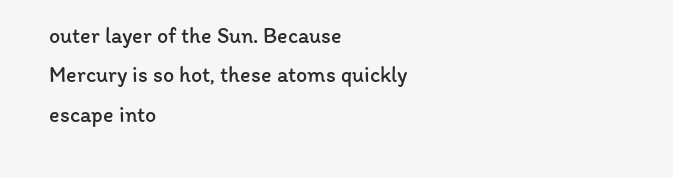outer layer of the Sun. Because Mercury is so hot, these atoms quickly escape into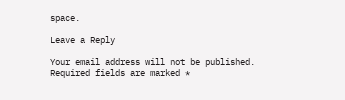space.

Leave a Reply

Your email address will not be published. Required fields are marked *